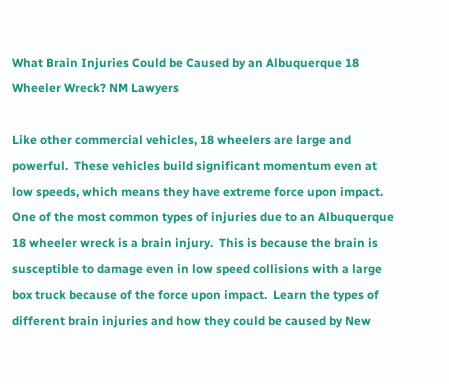What Brain Injuries Could be Caused by an Albuquerque 18 Wheeler Wreck? NM Lawyers

Like other commercial vehicles, 18 wheelers are large and powerful.  These vehicles build significant momentum even at low speeds, which means they have extreme force upon impact.  One of the most common types of injuries due to an Albuquerque 18 wheeler wreck is a brain injury.  This is because the brain is susceptible to damage even in low speed collisions with a large box truck because of the force upon impact.  Learn the types of different brain injuries and how they could be caused by New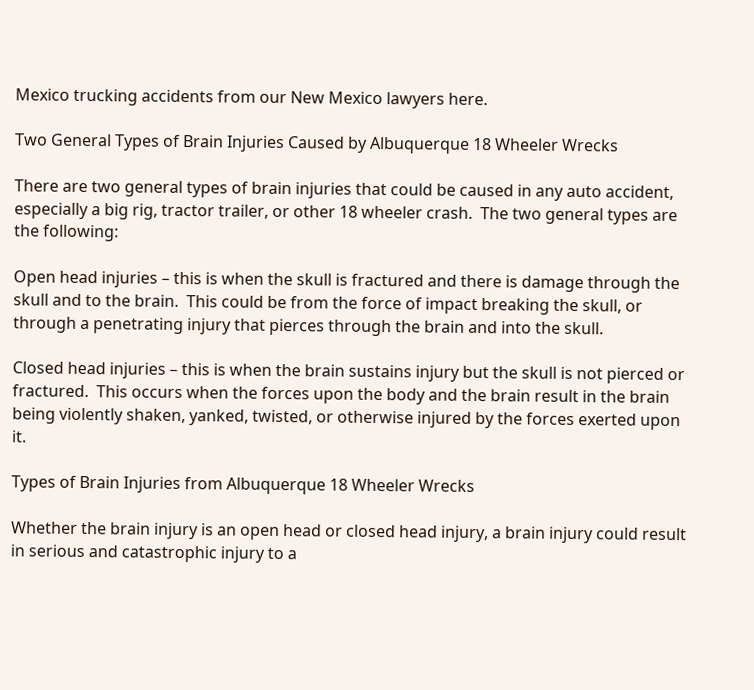Mexico trucking accidents from our New Mexico lawyers here.

Two General Types of Brain Injuries Caused by Albuquerque 18 Wheeler Wrecks

There are two general types of brain injuries that could be caused in any auto accident, especially a big rig, tractor trailer, or other 18 wheeler crash.  The two general types are the following:

Open head injuries – this is when the skull is fractured and there is damage through the skull and to the brain.  This could be from the force of impact breaking the skull, or through a penetrating injury that pierces through the brain and into the skull.

Closed head injuries – this is when the brain sustains injury but the skull is not pierced or fractured.  This occurs when the forces upon the body and the brain result in the brain being violently shaken, yanked, twisted, or otherwise injured by the forces exerted upon it.

Types of Brain Injuries from Albuquerque 18 Wheeler Wrecks

Whether the brain injury is an open head or closed head injury, a brain injury could result in serious and catastrophic injury to a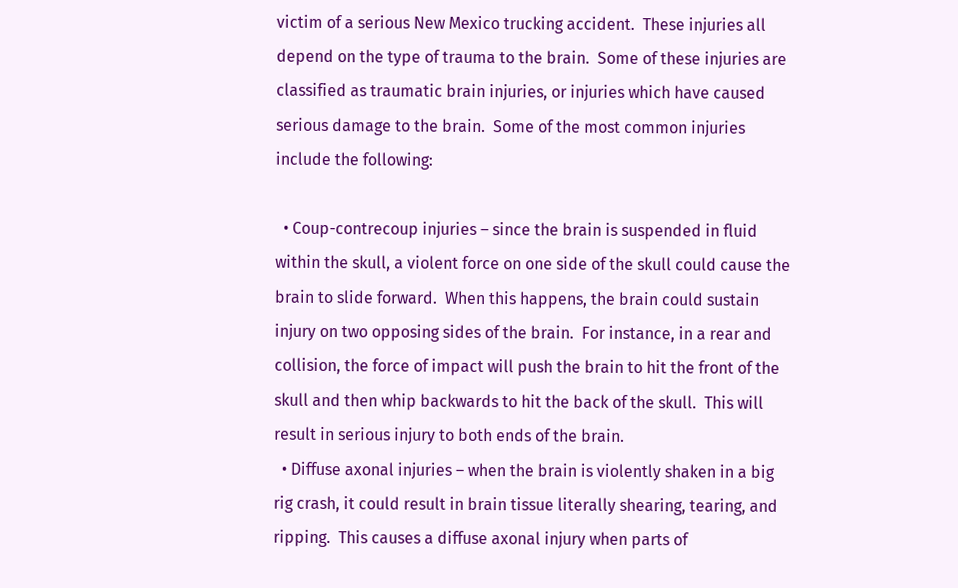victim of a serious New Mexico trucking accident.  These injuries all depend on the type of trauma to the brain.  Some of these injuries are classified as traumatic brain injuries, or injuries which have caused serious damage to the brain.  Some of the most common injuries include the following:

  • Coup-contrecoup injuries – since the brain is suspended in fluid within the skull, a violent force on one side of the skull could cause the brain to slide forward.  When this happens, the brain could sustain injury on two opposing sides of the brain.  For instance, in a rear and collision, the force of impact will push the brain to hit the front of the skull and then whip backwards to hit the back of the skull.  This will result in serious injury to both ends of the brain.
  • Diffuse axonal injuries – when the brain is violently shaken in a big rig crash, it could result in brain tissue literally shearing, tearing, and ripping.  This causes a diffuse axonal injury when parts of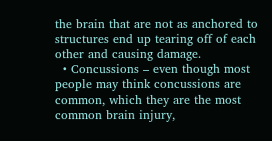the brain that are not as anchored to structures end up tearing off of each other and causing damage.
  • Concussions – even though most people may think concussions are common, which they are the most common brain injury,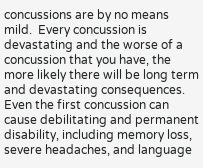concussions are by no means mild.  Every concussion is devastating and the worse of a concussion that you have, the more likely there will be long term and devastating consequences.  Even the first concussion can cause debilitating and permanent disability, including memory loss, severe headaches, and language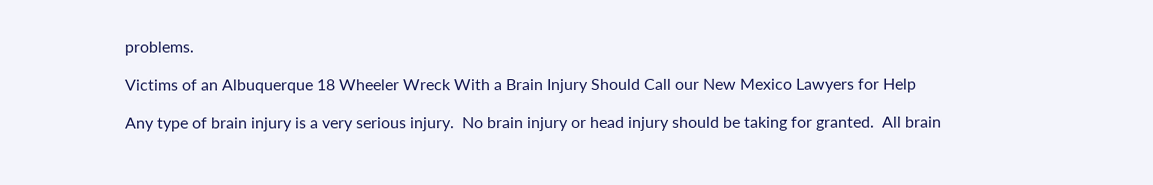problems.

Victims of an Albuquerque 18 Wheeler Wreck With a Brain Injury Should Call our New Mexico Lawyers for Help

Any type of brain injury is a very serious injury.  No brain injury or head injury should be taking for granted.  All brain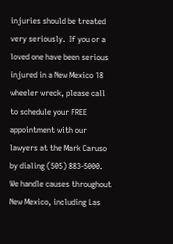injuries should be treated very seriously.  If you or a loved one have been serious injured in a New Mexico 18 wheeler wreck, please call to schedule your FREE appointment with our lawyers at the Mark Caruso by dialing (505) 883-5000.  We handle causes throughout New Mexico, including Las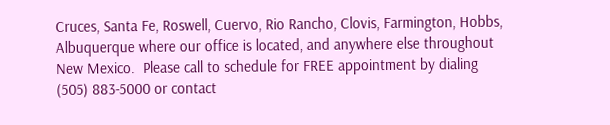Cruces, Santa Fe, Roswell, Cuervo, Rio Rancho, Clovis, Farmington, Hobbs, Albuquerque where our office is located, and anywhere else throughout New Mexico.  Please call to schedule for FREE appointment by dialing (505) 883-5000 or contact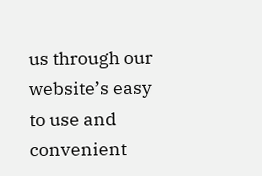us through our website’s easy to use and convenient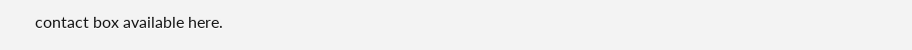contact box available here.